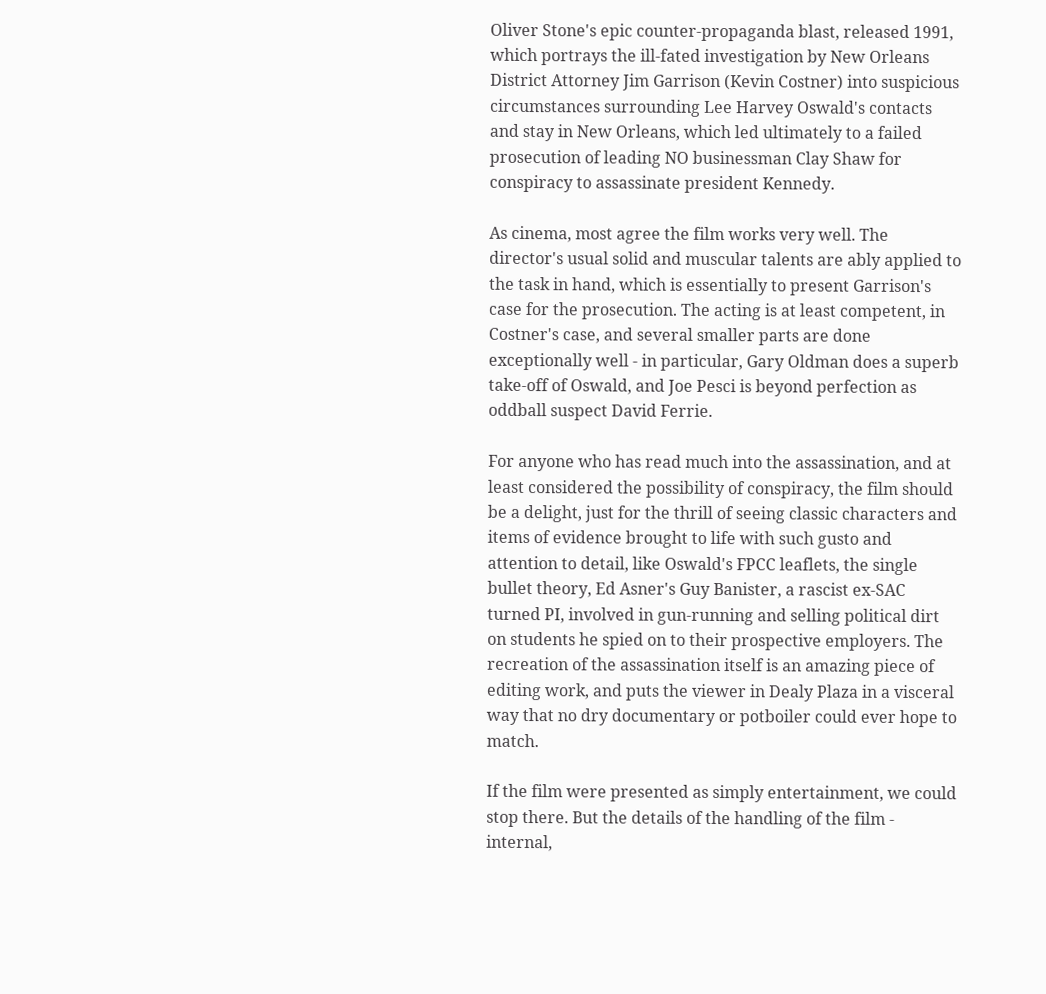Oliver Stone's epic counter-propaganda blast, released 1991, which portrays the ill-fated investigation by New Orleans District Attorney Jim Garrison (Kevin Costner) into suspicious circumstances surrounding Lee Harvey Oswald's contacts and stay in New Orleans, which led ultimately to a failed prosecution of leading NO businessman Clay Shaw for conspiracy to assassinate president Kennedy.

As cinema, most agree the film works very well. The director's usual solid and muscular talents are ably applied to the task in hand, which is essentially to present Garrison's case for the prosecution. The acting is at least competent, in Costner's case, and several smaller parts are done exceptionally well - in particular, Gary Oldman does a superb take-off of Oswald, and Joe Pesci is beyond perfection as oddball suspect David Ferrie.

For anyone who has read much into the assassination, and at least considered the possibility of conspiracy, the film should be a delight, just for the thrill of seeing classic characters and items of evidence brought to life with such gusto and attention to detail, like Oswald's FPCC leaflets, the single bullet theory, Ed Asner's Guy Banister, a rascist ex-SAC turned PI, involved in gun-running and selling political dirt on students he spied on to their prospective employers. The recreation of the assassination itself is an amazing piece of editing work, and puts the viewer in Dealy Plaza in a visceral way that no dry documentary or potboiler could ever hope to match.

If the film were presented as simply entertainment, we could stop there. But the details of the handling of the film - internal,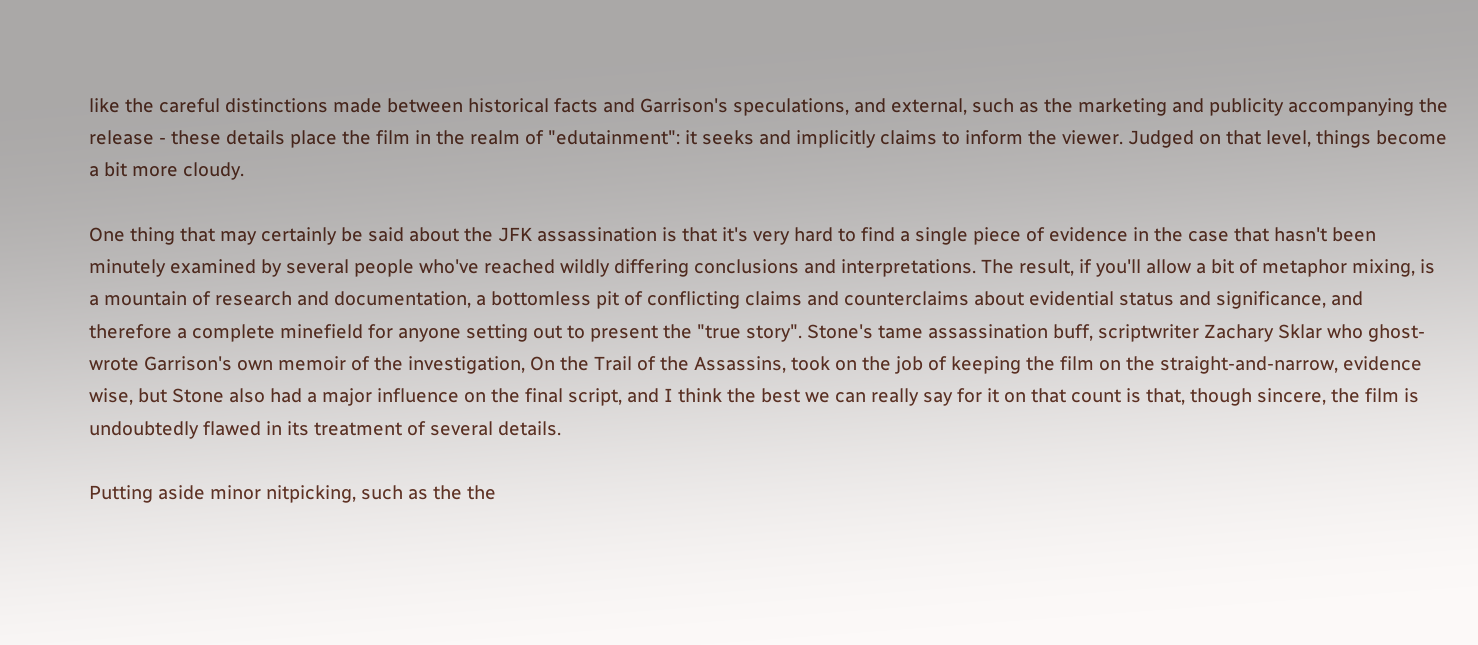like the careful distinctions made between historical facts and Garrison's speculations, and external, such as the marketing and publicity accompanying the release - these details place the film in the realm of "edutainment": it seeks and implicitly claims to inform the viewer. Judged on that level, things become a bit more cloudy.

One thing that may certainly be said about the JFK assassination is that it's very hard to find a single piece of evidence in the case that hasn't been minutely examined by several people who've reached wildly differing conclusions and interpretations. The result, if you'll allow a bit of metaphor mixing, is a mountain of research and documentation, a bottomless pit of conflicting claims and counterclaims about evidential status and significance, and therefore a complete minefield for anyone setting out to present the "true story". Stone's tame assassination buff, scriptwriter Zachary Sklar who ghost-wrote Garrison's own memoir of the investigation, On the Trail of the Assassins, took on the job of keeping the film on the straight-and-narrow, evidence wise, but Stone also had a major influence on the final script, and I think the best we can really say for it on that count is that, though sincere, the film is undoubtedly flawed in its treatment of several details.

Putting aside minor nitpicking, such as the the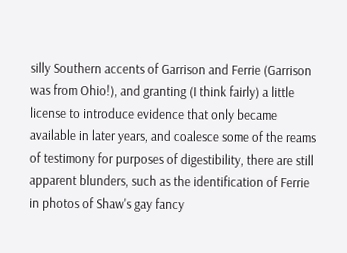silly Southern accents of Garrison and Ferrie (Garrison was from Ohio!), and granting (I think fairly) a little license to introduce evidence that only became available in later years, and coalesce some of the reams of testimony for purposes of digestibility, there are still apparent blunders, such as the identification of Ferrie in photos of Shaw's gay fancy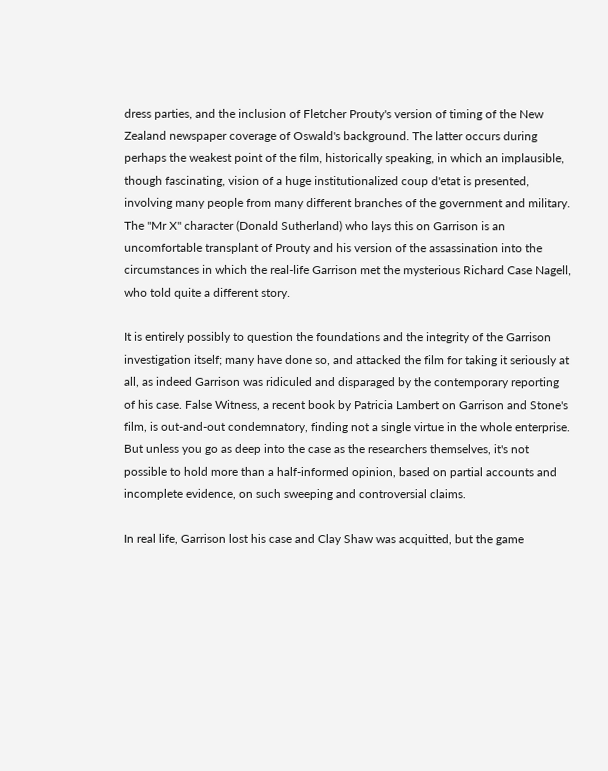dress parties, and the inclusion of Fletcher Prouty's version of timing of the New Zealand newspaper coverage of Oswald's background. The latter occurs during perhaps the weakest point of the film, historically speaking, in which an implausible, though fascinating, vision of a huge institutionalized coup d'etat is presented, involving many people from many different branches of the government and military. The "Mr X" character (Donald Sutherland) who lays this on Garrison is an uncomfortable transplant of Prouty and his version of the assassination into the circumstances in which the real-life Garrison met the mysterious Richard Case Nagell, who told quite a different story.

It is entirely possibly to question the foundations and the integrity of the Garrison investigation itself; many have done so, and attacked the film for taking it seriously at all, as indeed Garrison was ridiculed and disparaged by the contemporary reporting of his case. False Witness, a recent book by Patricia Lambert on Garrison and Stone's film, is out-and-out condemnatory, finding not a single virtue in the whole enterprise. But unless you go as deep into the case as the researchers themselves, it's not possible to hold more than a half-informed opinion, based on partial accounts and incomplete evidence, on such sweeping and controversial claims.

In real life, Garrison lost his case and Clay Shaw was acquitted, but the game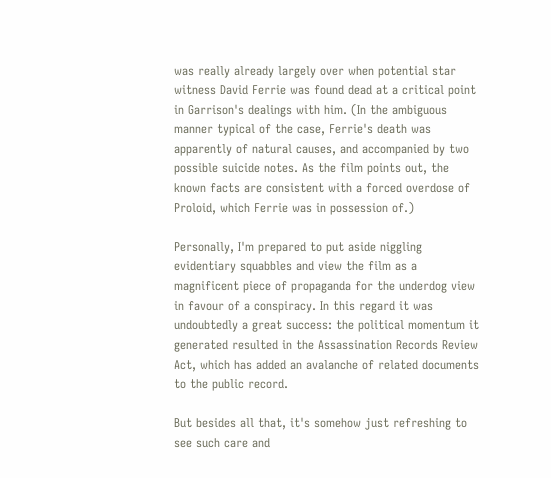was really already largely over when potential star witness David Ferrie was found dead at a critical point in Garrison's dealings with him. (In the ambiguous manner typical of the case, Ferrie's death was apparently of natural causes, and accompanied by two possible suicide notes. As the film points out, the known facts are consistent with a forced overdose of Proloid, which Ferrie was in possession of.)

Personally, I'm prepared to put aside niggling evidentiary squabbles and view the film as a magnificent piece of propaganda for the underdog view in favour of a conspiracy. In this regard it was undoubtedly a great success: the political momentum it generated resulted in the Assassination Records Review Act, which has added an avalanche of related documents to the public record.

But besides all that, it's somehow just refreshing to see such care and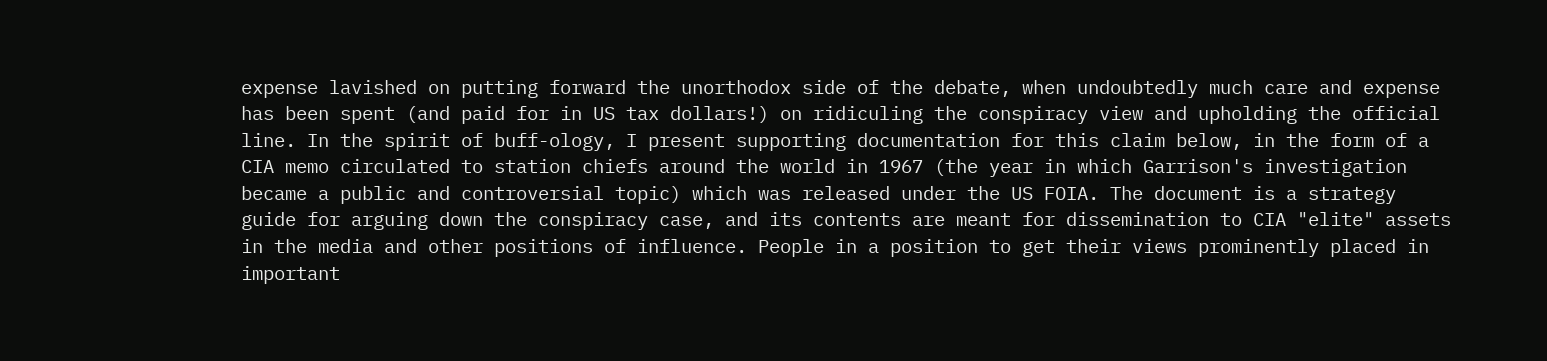expense lavished on putting forward the unorthodox side of the debate, when undoubtedly much care and expense has been spent (and paid for in US tax dollars!) on ridiculing the conspiracy view and upholding the official line. In the spirit of buff-ology, I present supporting documentation for this claim below, in the form of a CIA memo circulated to station chiefs around the world in 1967 (the year in which Garrison's investigation became a public and controversial topic) which was released under the US FOIA. The document is a strategy guide for arguing down the conspiracy case, and its contents are meant for dissemination to CIA "elite" assets in the media and other positions of influence. People in a position to get their views prominently placed in important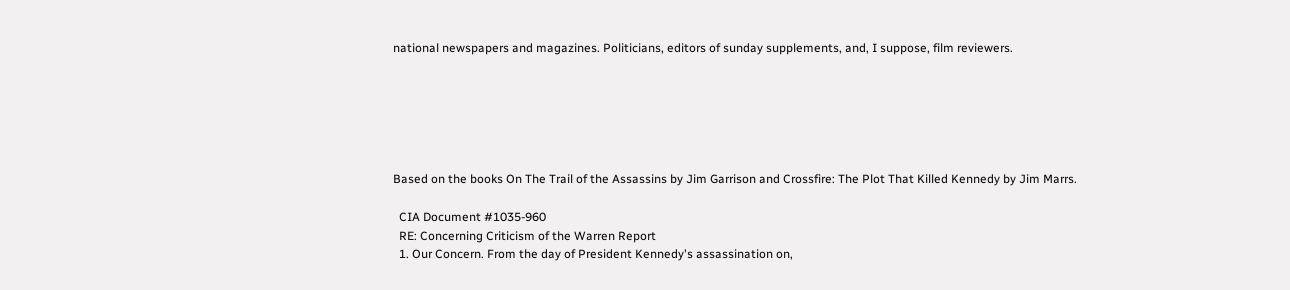national newspapers and magazines. Politicians, editors of sunday supplements, and, I suppose, film reviewers.






Based on the books On The Trail of the Assassins by Jim Garrison and Crossfire: The Plot That Killed Kennedy by Jim Marrs.

  CIA Document #1035-960
  RE: Concerning Criticism of the Warren Report
  1. Our Concern. From the day of President Kennedy's assassination on,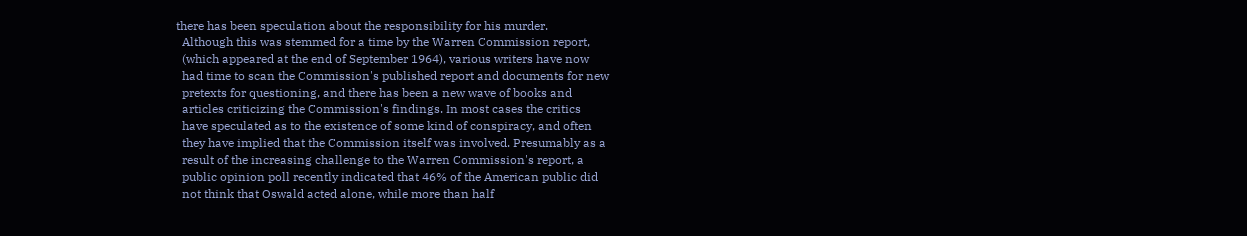there has been speculation about the responsibility for his murder.
  Although this was stemmed for a time by the Warren Commission report,
  (which appeared at the end of September 1964), various writers have now
  had time to scan the Commission's published report and documents for new
  pretexts for questioning, and there has been a new wave of books and
  articles criticizing the Commission's findings. In most cases the critics
  have speculated as to the existence of some kind of conspiracy, and often
  they have implied that the Commission itself was involved. Presumably as a
  result of the increasing challenge to the Warren Commission's report, a
  public opinion poll recently indicated that 46% of the American public did
  not think that Oswald acted alone, while more than half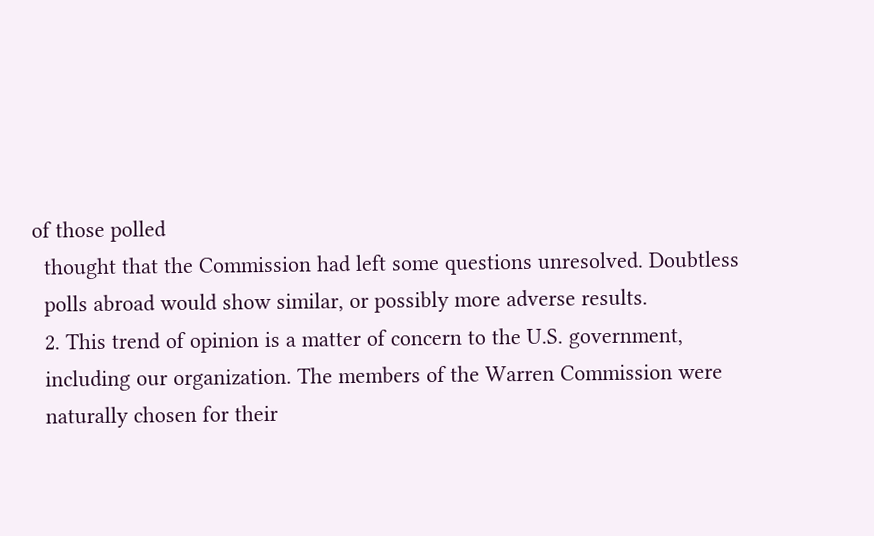of those polled
  thought that the Commission had left some questions unresolved. Doubtless
  polls abroad would show similar, or possibly more adverse results.
  2. This trend of opinion is a matter of concern to the U.S. government,
  including our organization. The members of the Warren Commission were
  naturally chosen for their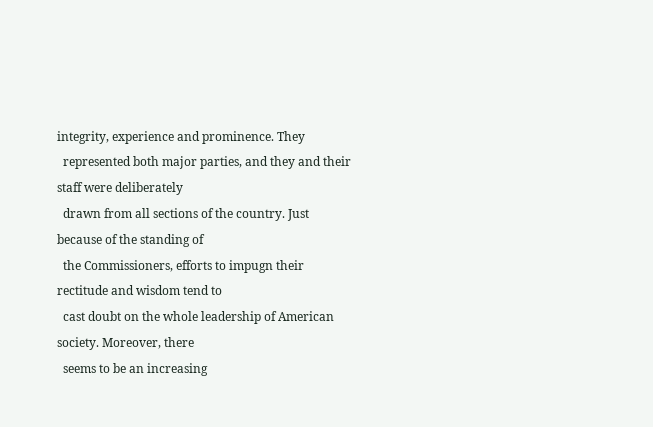integrity, experience and prominence. They
  represented both major parties, and they and their staff were deliberately
  drawn from all sections of the country. Just because of the standing of
  the Commissioners, efforts to impugn their rectitude and wisdom tend to
  cast doubt on the whole leadership of American society. Moreover, there
  seems to be an increasing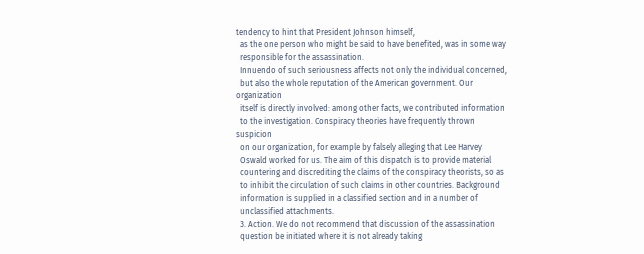tendency to hint that President Johnson himself,
  as the one person who might be said to have benefited, was in some way
  responsible for the assassination.
  Innuendo of such seriousness affects not only the individual concerned,
  but also the whole reputation of the American government. Our organization
  itself is directly involved: among other facts, we contributed information
  to the investigation. Conspiracy theories have frequently thrown suspicion
  on our organization, for example by falsely alleging that Lee Harvey
  Oswald worked for us. The aim of this dispatch is to provide material
  countering and discrediting the claims of the conspiracy theorists, so as
  to inhibit the circulation of such claims in other countries. Background
  information is supplied in a classified section and in a number of
  unclassified attachments.
  3. Action. We do not recommend that discussion of the assassination
  question be initiated where it is not already taking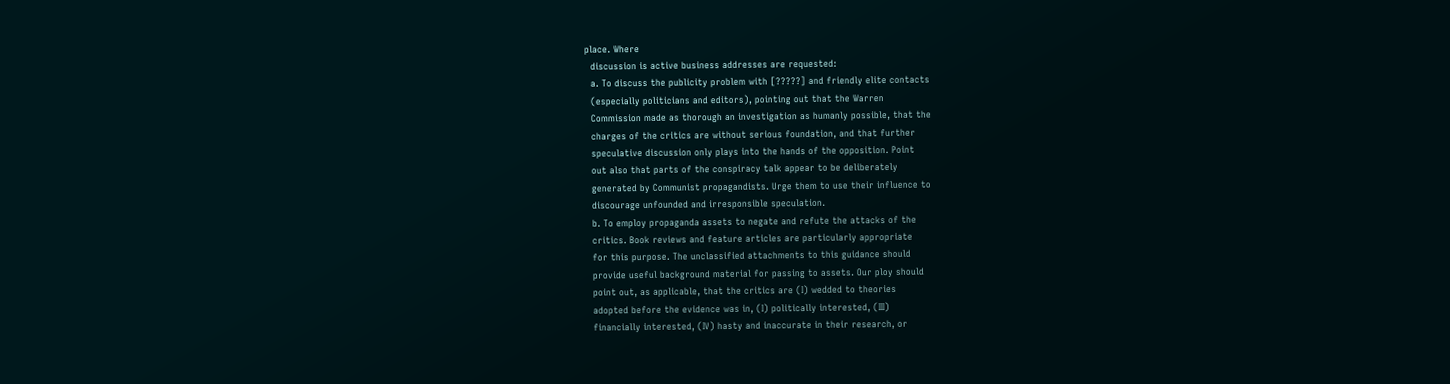place. Where
  discussion is active business addresses are requested:
  a. To discuss the publicity problem with [?????] and friendly elite contacts
  (especially politicians and editors), pointing out that the Warren
  Commission made as thorough an investigation as humanly possible, that the
  charges of the critics are without serious foundation, and that further
  speculative discussion only plays into the hands of the opposition. Point
  out also that parts of the conspiracy talk appear to be deliberately
  generated by Communist propagandists. Urge them to use their influence to
  discourage unfounded and irresponsible speculation.
  b. To employ propaganda assets to negate and refute the attacks of the
  critics. Book reviews and feature articles are particularly appropriate
  for this purpose. The unclassified attachments to this guidance should
  provide useful background material for passing to assets. Our ploy should
  point out, as applicable, that the critics are (I) wedded to theories
  adopted before the evidence was in, (I) politically interested, (III)
  financially interested, (IV) hasty and inaccurate in their research, or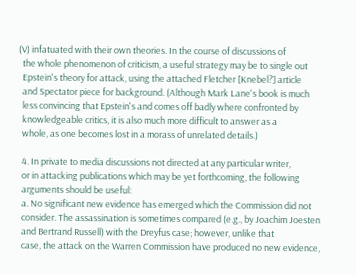(V) infatuated with their own theories. In the course of discussions of
  the whole phenomenon of criticism, a useful strategy may be to single out
  Epstein's theory for attack, using the attached Fletcher [Knebel?] article
  and Spectator piece for background. (Although Mark Lane's book is much
  less convincing that Epstein's and comes off badly where confronted by
  knowledgeable critics, it is also much more difficult to answer as a
  whole, as one becomes lost in a morass of unrelated details.)

  4. In private to media discussions not directed at any particular writer,
  or in attacking publications which may be yet forthcoming, the following
  arguments should be useful:
  a. No significant new evidence has emerged which the Commission did not
  consider. The assassination is sometimes compared (e.g., by Joachim Joesten
  and Bertrand Russell) with the Dreyfus case; however, unlike that
  case, the attack on the Warren Commission have produced no new evidence,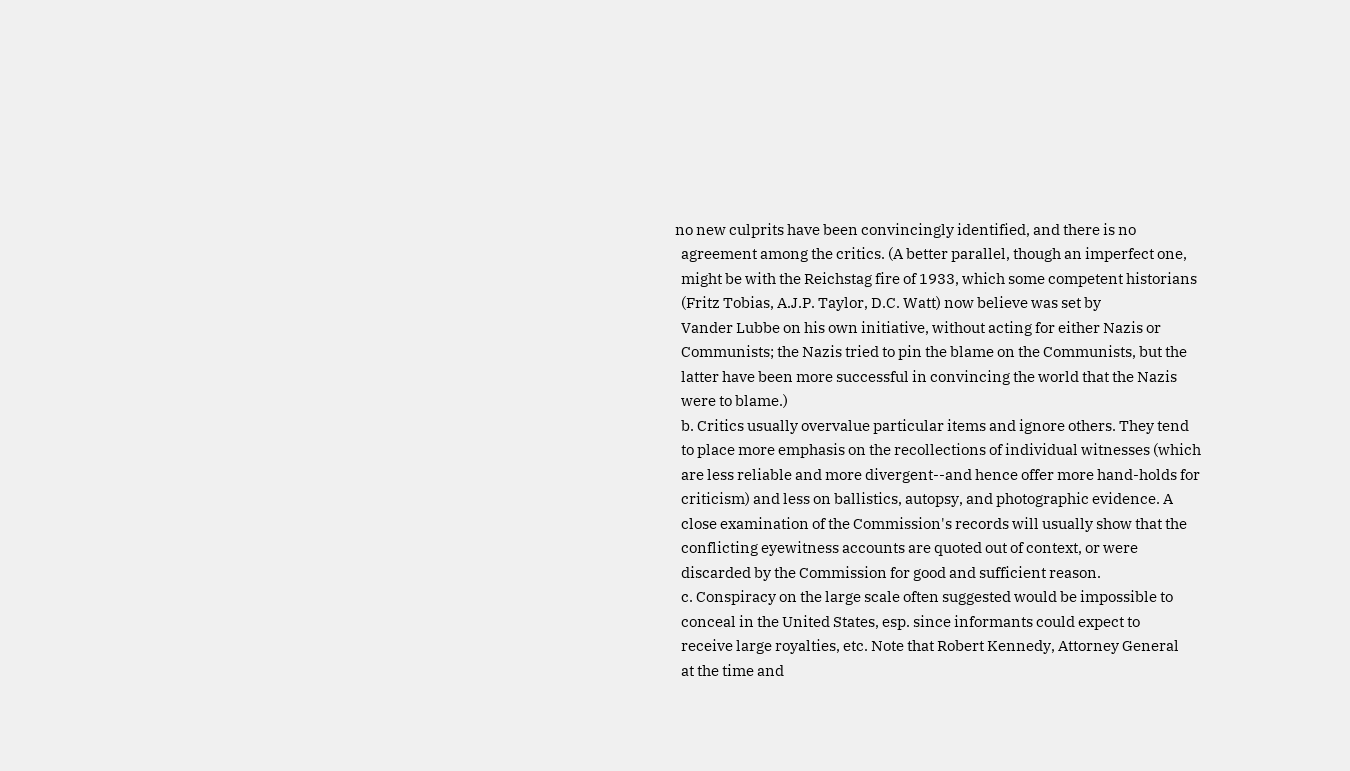no new culprits have been convincingly identified, and there is no
  agreement among the critics. (A better parallel, though an imperfect one,
  might be with the Reichstag fire of 1933, which some competent historians
  (Fritz Tobias, A.J.P. Taylor, D.C. Watt) now believe was set by
  Vander Lubbe on his own initiative, without acting for either Nazis or
  Communists; the Nazis tried to pin the blame on the Communists, but the
  latter have been more successful in convincing the world that the Nazis
  were to blame.)
  b. Critics usually overvalue particular items and ignore others. They tend
  to place more emphasis on the recollections of individual witnesses (which
  are less reliable and more divergent--and hence offer more hand-holds for
  criticism) and less on ballistics, autopsy, and photographic evidence. A
  close examination of the Commission's records will usually show that the
  conflicting eyewitness accounts are quoted out of context, or were
  discarded by the Commission for good and sufficient reason.
  c. Conspiracy on the large scale often suggested would be impossible to
  conceal in the United States, esp. since informants could expect to
  receive large royalties, etc. Note that Robert Kennedy, Attorney General
  at the time and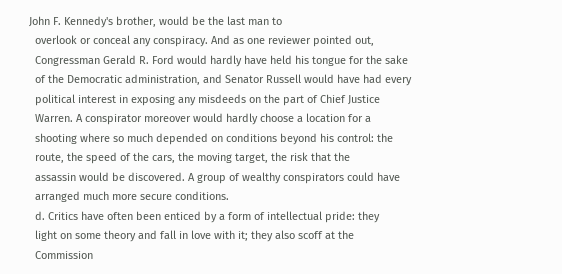John F. Kennedy's brother, would be the last man to
  overlook or conceal any conspiracy. And as one reviewer pointed out,
  Congressman Gerald R. Ford would hardly have held his tongue for the sake
  of the Democratic administration, and Senator Russell would have had every
  political interest in exposing any misdeeds on the part of Chief Justice
  Warren. A conspirator moreover would hardly choose a location for a
  shooting where so much depended on conditions beyond his control: the
  route, the speed of the cars, the moving target, the risk that the
  assassin would be discovered. A group of wealthy conspirators could have
  arranged much more secure conditions.
  d. Critics have often been enticed by a form of intellectual pride: they
  light on some theory and fall in love with it; they also scoff at the
  Commission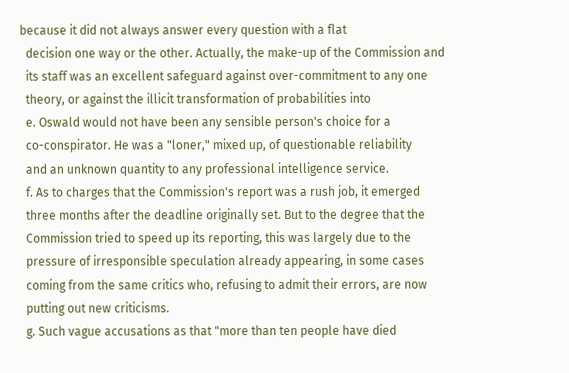because it did not always answer every question with a flat
  decision one way or the other. Actually, the make-up of the Commission and
  its staff was an excellent safeguard against over-commitment to any one
  theory, or against the illicit transformation of probabilities into
  e. Oswald would not have been any sensible person's choice for a
  co-conspirator. He was a "loner," mixed up, of questionable reliability
  and an unknown quantity to any professional intelligence service.
  f. As to charges that the Commission's report was a rush job, it emerged
  three months after the deadline originally set. But to the degree that the
  Commission tried to speed up its reporting, this was largely due to the
  pressure of irresponsible speculation already appearing, in some cases
  coming from the same critics who, refusing to admit their errors, are now
  putting out new criticisms.
  g. Such vague accusations as that "more than ten people have died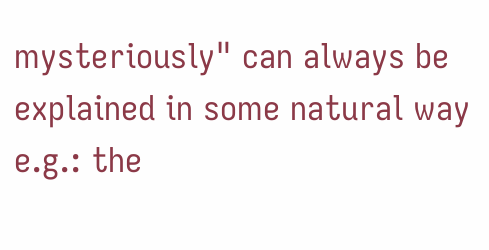mysteriously" can always be explained in some natural way e.g.: the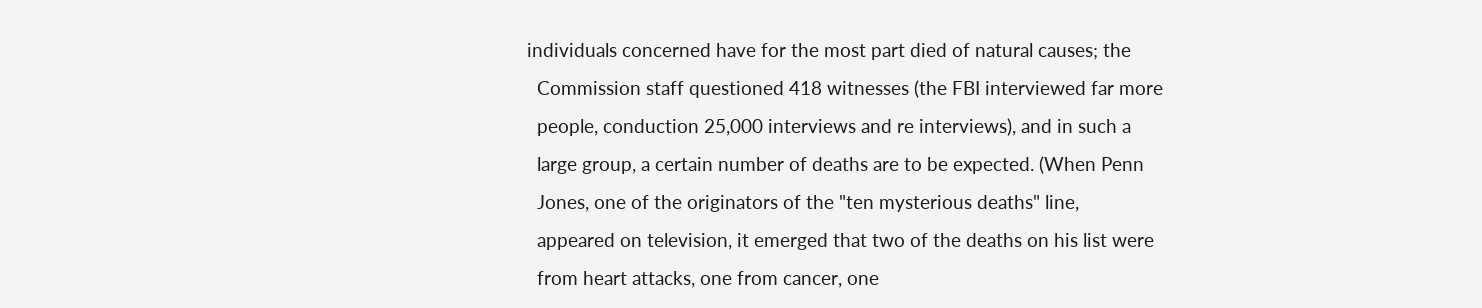individuals concerned have for the most part died of natural causes; the
  Commission staff questioned 418 witnesses (the FBI interviewed far more
  people, conduction 25,000 interviews and re interviews), and in such a
  large group, a certain number of deaths are to be expected. (When Penn
  Jones, one of the originators of the "ten mysterious deaths" line,
  appeared on television, it emerged that two of the deaths on his list were
  from heart attacks, one from cancer, one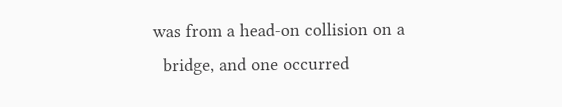was from a head-on collision on a
  bridge, and one occurred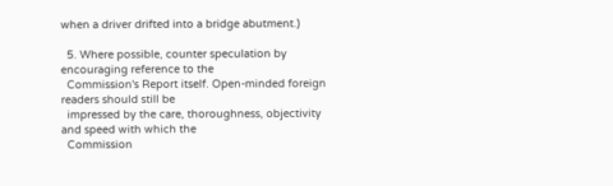when a driver drifted into a bridge abutment.)

  5. Where possible, counter speculation by encouraging reference to the
  Commission's Report itself. Open-minded foreign readers should still be
  impressed by the care, thoroughness, objectivity and speed with which the
  Commission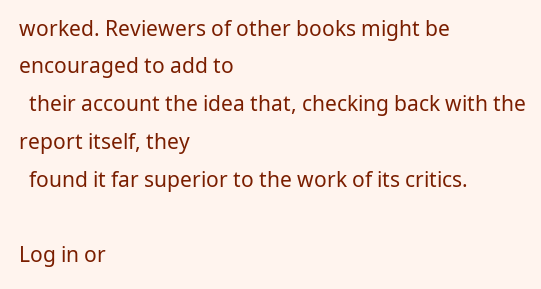worked. Reviewers of other books might be encouraged to add to
  their account the idea that, checking back with the report itself, they
  found it far superior to the work of its critics.

Log in or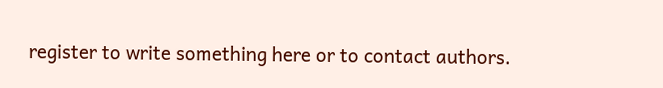register to write something here or to contact authors.